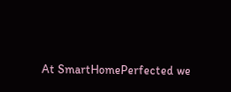At SmartHomePerfected we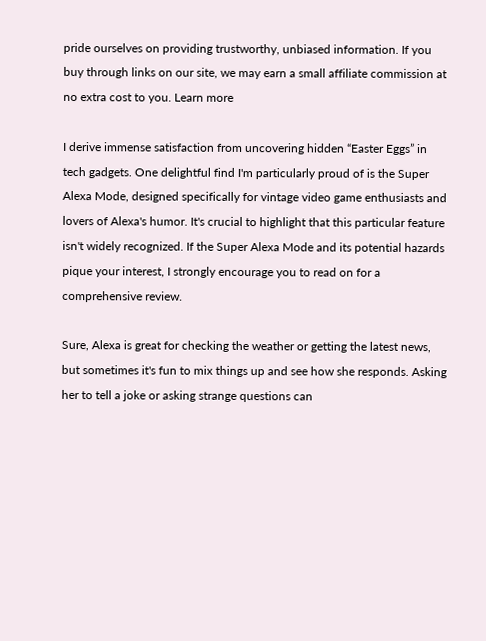pride ourselves on providing trustworthy, unbiased information. If you buy through links on our site, we may earn a small affiliate commission at no extra cost to you. Learn more

I derive immense satisfaction from uncovering hidden “Easter Eggs” in tech gadgets. One delightful find I'm particularly proud of is the Super Alexa Mode, designed specifically for vintage video game enthusiasts and lovers of Alexa's humor. It's crucial to highlight that this particular feature isn't widely recognized. If the Super Alexa Mode and its potential hazards pique your interest, I strongly encourage you to read on for a comprehensive review.

Sure, Alexa is great for checking the weather or getting the latest news, but sometimes it's fun to mix things up and see how she responds. Asking her to tell a joke or asking strange questions can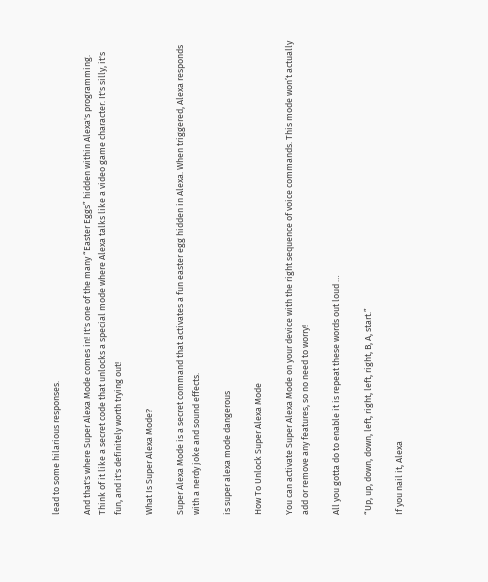lead to some hilarious responses.

And that's where Super Alexa Mode comes in! It's one of the many “Easter Eggs” hidden within Alexa's programming. Think of it like a secret code that unlocks a special mode where Alexa talks like a video game character. It's silly, it's fun, and it's definitely worth trying out!

What Is Super Alexa Mode?

Super Alexa Mode is a secret command that activates a fun easter egg hidden in Alexa. When triggered, Alexa responds with a nerdy joke and sound effects.

is super alexa mode dangerous

How To Unlock Super Alexa Mode

You can activate Super Alexa Mode on your device with the right sequence of voice commands. This mode won’t actually add or remove any features, so no need to worry!

All you gotta do to enable it is repeat these words out loud …

“Up, up, down, down, left, right, left, right, B, A, start.”

If you nail it, Alexa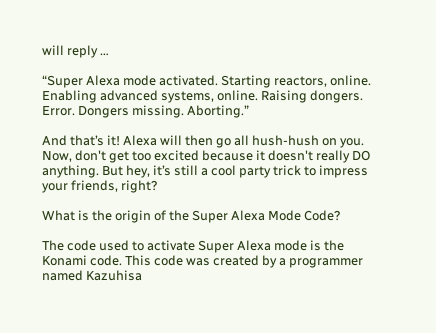will reply …

“Super Alexa mode activated. Starting reactors, online. Enabling advanced systems, online. Raising dongers. Error. Dongers missing. Aborting.”

And that’s it! Alexa will then go all hush-hush on you. Now, don't get too excited because it doesn't really DO anything. But hey, it’s still a cool party trick to impress your friends, right?

What is the origin of the Super Alexa Mode Code?

The code used to activate Super Alexa mode is the Konami code. This code was created by a programmer named Kazuhisa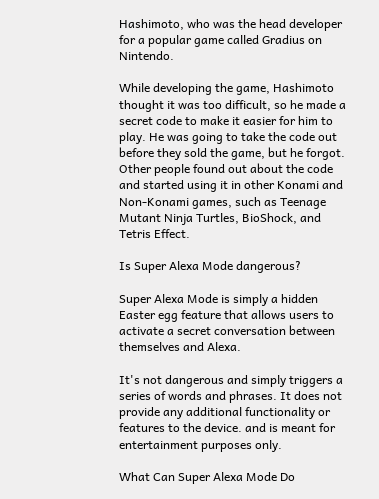Hashimoto, who was the head developer for a popular game called Gradius on Nintendo.

While developing the game, Hashimoto thought it was too difficult, so he made a secret code to make it easier for him to play. He was going to take the code out before they sold the game, but he forgot. Other people found out about the code and started using it in other Konami and Non-Konami games, such as Teenage Mutant Ninja Turtles, BioShock, and Tetris Effect.

Is Super Alexa Mode dangerous?

Super Alexa Mode is simply a hidden Easter egg feature that allows users to activate a secret conversation between themselves and Alexa.

It's not dangerous and simply triggers a series of words and phrases. It does not provide any additional functionality or features to the device. and is meant for entertainment purposes only.

What Can Super Alexa Mode Do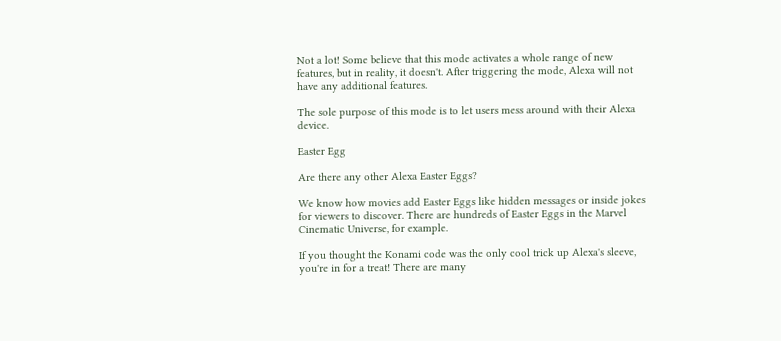Not a lot! Some believe that this mode activates a whole range of new features, but in reality, it doesn't. After triggering the mode, Alexa will not have any additional features.

The sole purpose of this mode is to let users mess around with their Alexa device.

Easter Egg

Are there any other Alexa Easter Eggs?

We know how movies add Easter Eggs like hidden messages or inside jokes for viewers to discover. There are hundreds of Easter Eggs in the Marvel Cinematic Universe, for example.

If you thought the Konami code was the only cool trick up Alexa's sleeve, you're in for a treat! There are many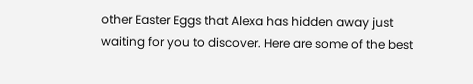other Easter Eggs that Alexa has hidden away just waiting for you to discover. Here are some of the best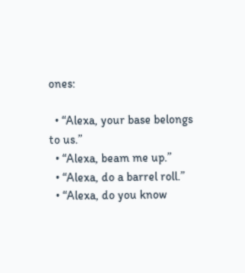ones:

  • “Alexa, your base belongs to us.”
  • “Alexa, beam me up.”
  • “Alexa, do a barrel roll.”
  • “Alexa, do you know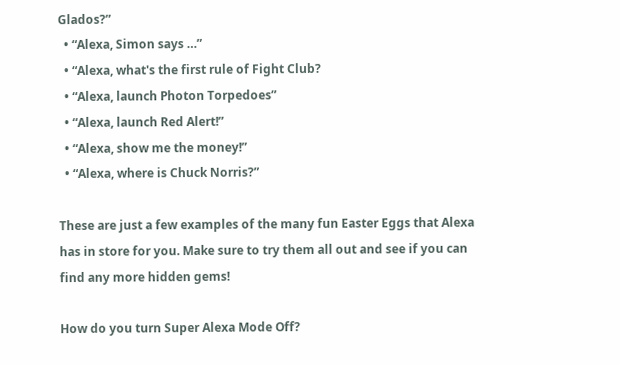Glados?”
  • “Alexa, Simon says …”
  • “Alexa, what's the first rule of Fight Club?
  • “Alexa, launch Photon Torpedoes”
  • “Alexa, launch Red Alert!”
  • “Alexa, show me the money!”
  • “Alexa, where is Chuck Norris?”

These are just a few examples of the many fun Easter Eggs that Alexa has in store for you. Make sure to try them all out and see if you can find any more hidden gems!

How do you turn Super Alexa Mode Off?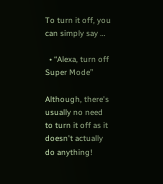To turn it off, you can simply say …

  • “Alexa, turn off Super Mode”

Although, there's usually no need to turn it off as it doesn't actually do anything!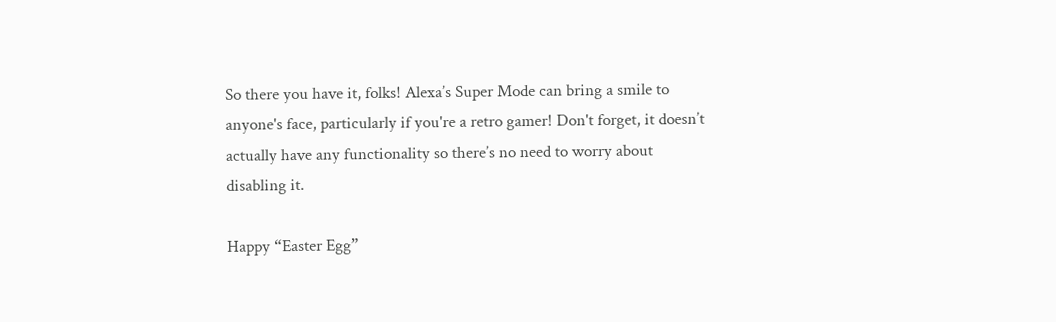So there you have it, folks! Alexa’s Super Mode can bring a smile to anyone's face, particularly if you're a retro gamer! Don't forget, it doesn’t actually have any functionality so there’s no need to worry about disabling it.

Happy “Easter Egg”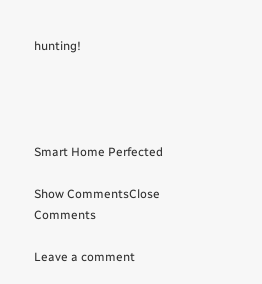hunting!




Smart Home Perfected

Show CommentsClose Comments

Leave a comment